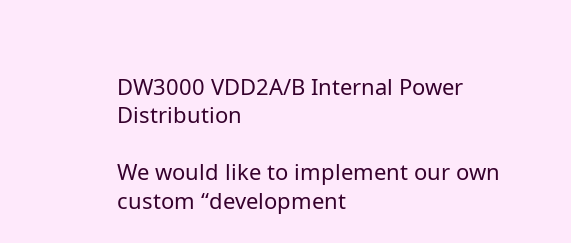DW3000 VDD2A/B Internal Power Distribution

We would like to implement our own custom “development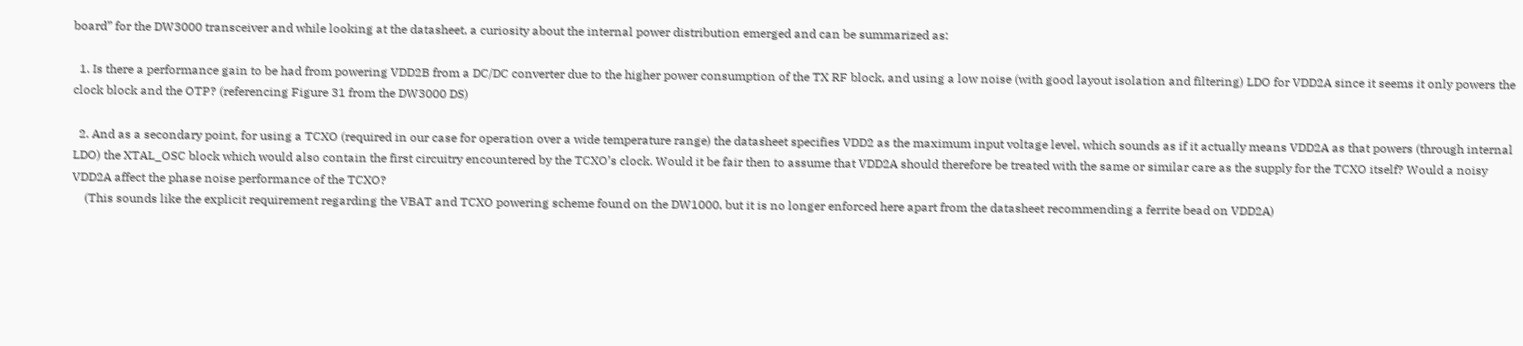board” for the DW3000 transceiver and while looking at the datasheet, a curiosity about the internal power distribution emerged and can be summarized as:

  1. Is there a performance gain to be had from powering VDD2B from a DC/DC converter due to the higher power consumption of the TX RF block, and using a low noise (with good layout isolation and filtering) LDO for VDD2A since it seems it only powers the clock block and the OTP? (referencing Figure 31 from the DW3000 DS)

  2. And as a secondary point, for using a TCXO (required in our case for operation over a wide temperature range) the datasheet specifies VDD2 as the maximum input voltage level, which sounds as if it actually means VDD2A as that powers (through internal LDO) the XTAL_OSC block which would also contain the first circuitry encountered by the TCXO’s clock. Would it be fair then to assume that VDD2A should therefore be treated with the same or similar care as the supply for the TCXO itself? Would a noisy VDD2A affect the phase noise performance of the TCXO?
    (This sounds like the explicit requirement regarding the VBAT and TCXO powering scheme found on the DW1000, but it is no longer enforced here apart from the datasheet recommending a ferrite bead on VDD2A)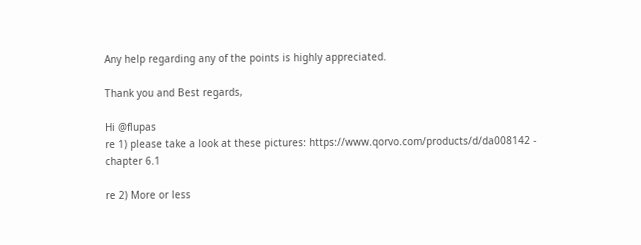Any help regarding any of the points is highly appreciated.

Thank you and Best regards,

Hi @flupas
re 1) please take a look at these pictures: https://www.qorvo.com/products/d/da008142 - chapter 6.1

re 2) More or less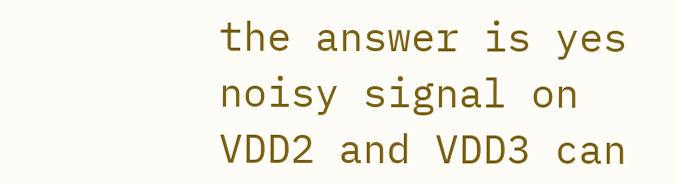the answer is yes noisy signal on VDD2 and VDD3 can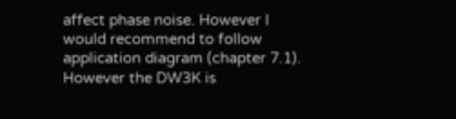affect phase noise. However I would recommend to follow application diagram (chapter 7.1). However the DW3K is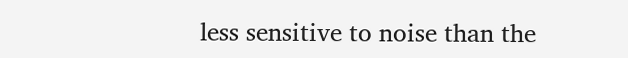less sensitive to noise than the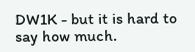DW1K - but it is hard to say how much.